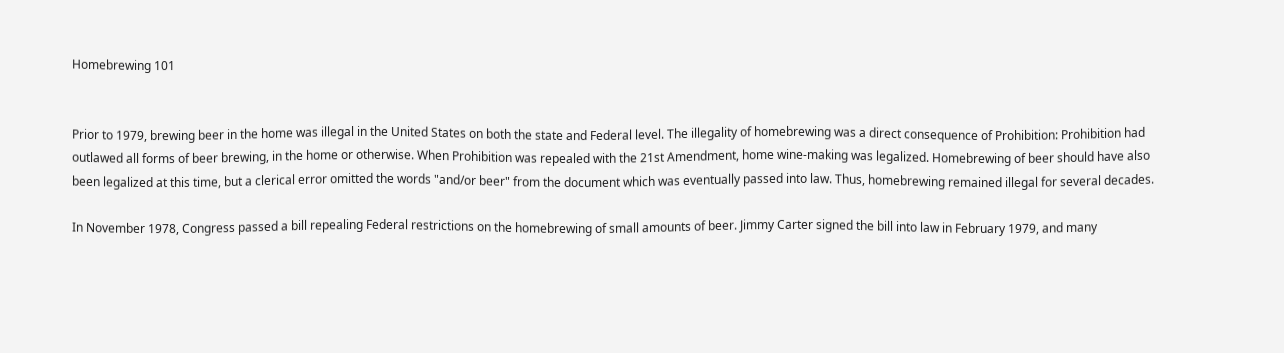Homebrewing 101


Prior to 1979, brewing beer in the home was illegal in the United States on both the state and Federal level. The illegality of homebrewing was a direct consequence of Prohibition: Prohibition had outlawed all forms of beer brewing, in the home or otherwise. When Prohibition was repealed with the 21st Amendment, home wine-making was legalized. Homebrewing of beer should have also been legalized at this time, but a clerical error omitted the words "and/or beer" from the document which was eventually passed into law. Thus, homebrewing remained illegal for several decades.

In November 1978, Congress passed a bill repealing Federal restrictions on the homebrewing of small amounts of beer. Jimmy Carter signed the bill into law in February 1979, and many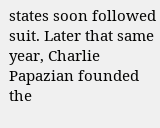states soon followed suit. Later that same year, Charlie Papazian founded the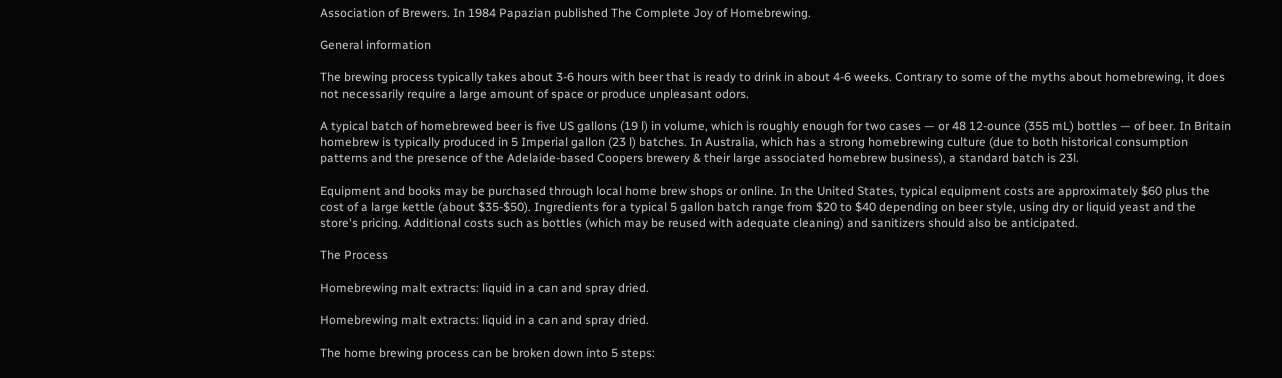Association of Brewers. In 1984 Papazian published The Complete Joy of Homebrewing.

General information

The brewing process typically takes about 3-6 hours with beer that is ready to drink in about 4-6 weeks. Contrary to some of the myths about homebrewing, it does not necessarily require a large amount of space or produce unpleasant odors.

A typical batch of homebrewed beer is five US gallons (19 l) in volume, which is roughly enough for two cases — or 48 12-ounce (355 mL) bottles — of beer. In Britain homebrew is typically produced in 5 Imperial gallon (23 l) batches. In Australia, which has a strong homebrewing culture (due to both historical consumption patterns and the presence of the Adelaide-based Coopers brewery & their large associated homebrew business), a standard batch is 23l.

Equipment and books may be purchased through local home brew shops or online. In the United States, typical equipment costs are approximately $60 plus the cost of a large kettle (about $35-$50). Ingredients for a typical 5 gallon batch range from $20 to $40 depending on beer style, using dry or liquid yeast and the store's pricing. Additional costs such as bottles (which may be reused with adequate cleaning) and sanitizers should also be anticipated.

The Process

Homebrewing malt extracts: liquid in a can and spray dried.

Homebrewing malt extracts: liquid in a can and spray dried.

The home brewing process can be broken down into 5 steps: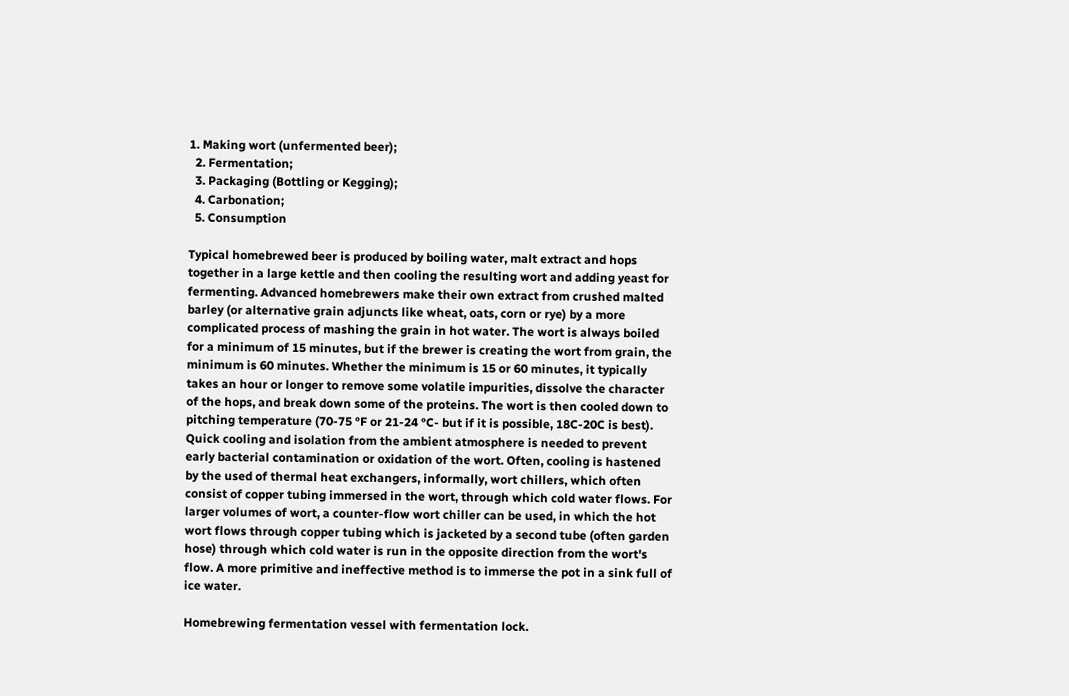1. Making wort (unfermented beer);
  2. Fermentation;
  3. Packaging (Bottling or Kegging);
  4. Carbonation;
  5. Consumption

Typical homebrewed beer is produced by boiling water, malt extract and hops together in a large kettle and then cooling the resulting wort and adding yeast for fermenting. Advanced homebrewers make their own extract from crushed malted barley (or alternative grain adjuncts like wheat, oats, corn or rye) by a more complicated process of mashing the grain in hot water. The wort is always boiled for a minimum of 15 minutes, but if the brewer is creating the wort from grain, the minimum is 60 minutes. Whether the minimum is 15 or 60 minutes, it typically takes an hour or longer to remove some volatile impurities, dissolve the character of the hops, and break down some of the proteins. The wort is then cooled down to pitching temperature (70-75 °F or 21-24 °C- but if it is possible, 18C-20C is best). Quick cooling and isolation from the ambient atmosphere is needed to prevent early bacterial contamination or oxidation of the wort. Often, cooling is hastened by the used of thermal heat exchangers, informally, wort chillers, which often consist of copper tubing immersed in the wort, through which cold water flows. For larger volumes of wort, a counter-flow wort chiller can be used, in which the hot wort flows through copper tubing which is jacketed by a second tube (often garden hose) through which cold water is run in the opposite direction from the wort's flow. A more primitive and ineffective method is to immerse the pot in a sink full of ice water.

Homebrewing fermentation vessel with fermentation lock.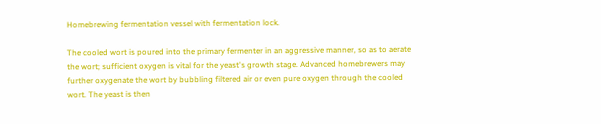Homebrewing fermentation vessel with fermentation lock.

The cooled wort is poured into the primary fermenter in an aggressive manner, so as to aerate the wort; sufficient oxygen is vital for the yeast's growth stage. Advanced homebrewers may further oxygenate the wort by bubbling filtered air or even pure oxygen through the cooled wort. The yeast is then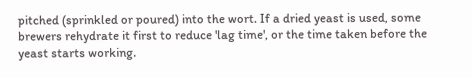pitched (sprinkled or poured) into the wort. If a dried yeast is used, some brewers rehydrate it first to reduce 'lag time', or the time taken before the yeast starts working.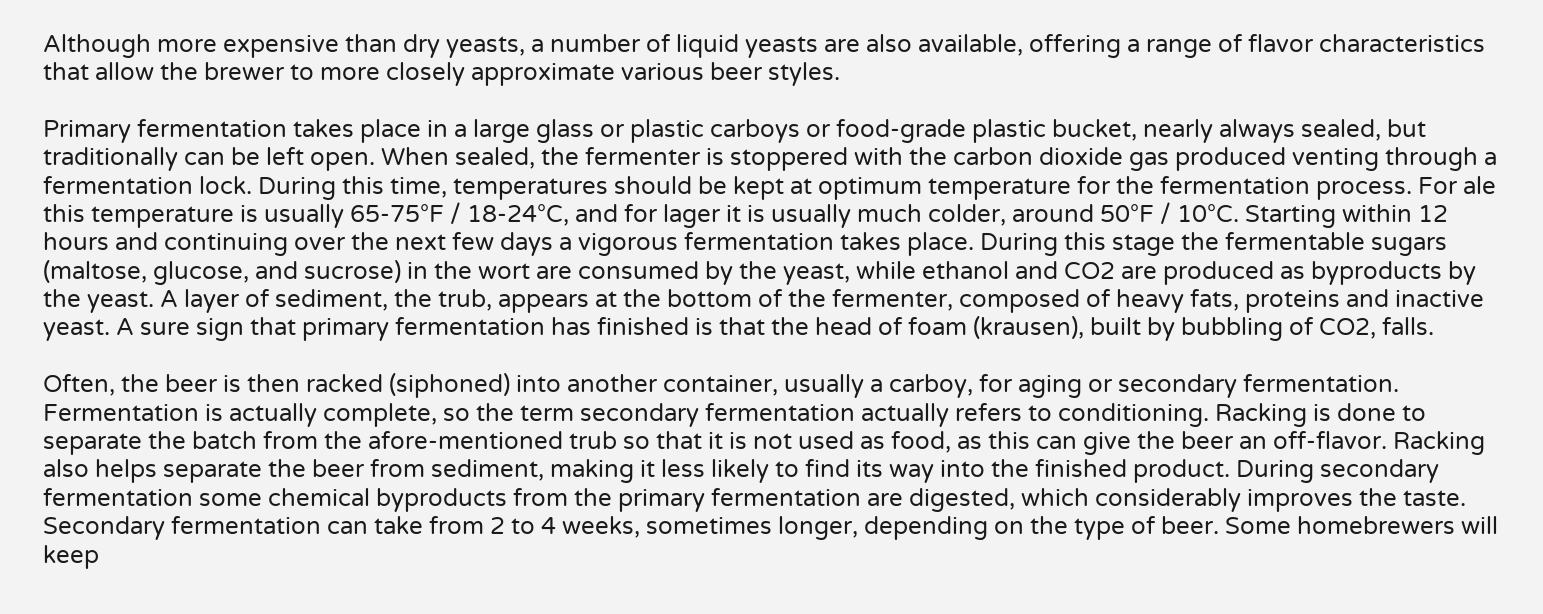Although more expensive than dry yeasts, a number of liquid yeasts are also available, offering a range of flavor characteristics that allow the brewer to more closely approximate various beer styles.

Primary fermentation takes place in a large glass or plastic carboys or food-grade plastic bucket, nearly always sealed, but traditionally can be left open. When sealed, the fermenter is stoppered with the carbon dioxide gas produced venting through a fermentation lock. During this time, temperatures should be kept at optimum temperature for the fermentation process. For ale this temperature is usually 65-75°F / 18-24°C, and for lager it is usually much colder, around 50°F / 10°C. Starting within 12 hours and continuing over the next few days a vigorous fermentation takes place. During this stage the fermentable sugars (maltose, glucose, and sucrose) in the wort are consumed by the yeast, while ethanol and CO2 are produced as byproducts by the yeast. A layer of sediment, the trub, appears at the bottom of the fermenter, composed of heavy fats, proteins and inactive yeast. A sure sign that primary fermentation has finished is that the head of foam (krausen), built by bubbling of CO2, falls.

Often, the beer is then racked (siphoned) into another container, usually a carboy, for aging or secondary fermentation. Fermentation is actually complete, so the term secondary fermentation actually refers to conditioning. Racking is done to separate the batch from the afore-mentioned trub so that it is not used as food, as this can give the beer an off-flavor. Racking also helps separate the beer from sediment, making it less likely to find its way into the finished product. During secondary fermentation some chemical byproducts from the primary fermentation are digested, which considerably improves the taste. Secondary fermentation can take from 2 to 4 weeks, sometimes longer, depending on the type of beer. Some homebrewers will keep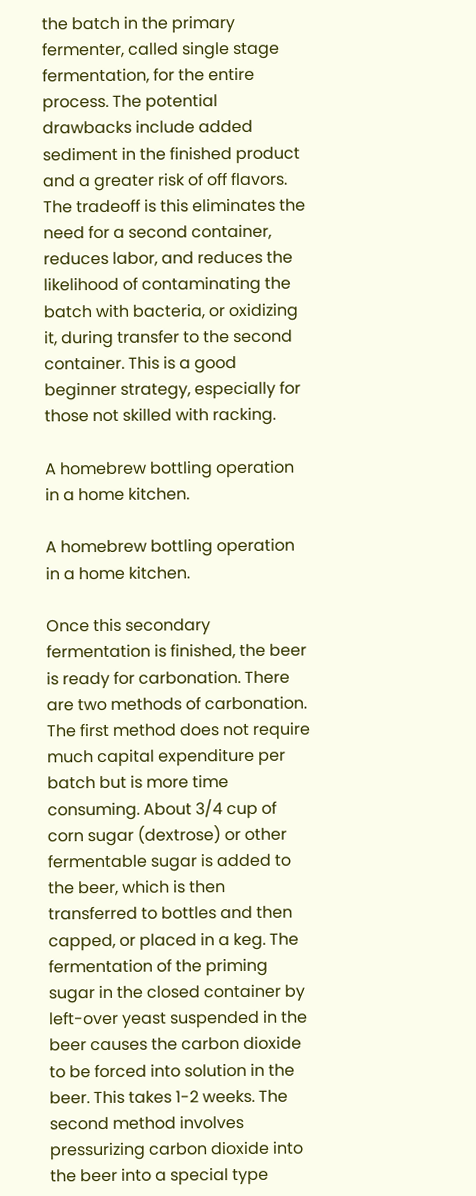the batch in the primary fermenter, called single stage fermentation, for the entire process. The potential drawbacks include added sediment in the finished product and a greater risk of off flavors. The tradeoff is this eliminates the need for a second container, reduces labor, and reduces the likelihood of contaminating the batch with bacteria, or oxidizing it, during transfer to the second container. This is a good beginner strategy, especially for those not skilled with racking.

A homebrew bottling operation in a home kitchen.

A homebrew bottling operation in a home kitchen.

Once this secondary fermentation is finished, the beer is ready for carbonation. There are two methods of carbonation. The first method does not require much capital expenditure per batch but is more time consuming. About 3/4 cup of corn sugar (dextrose) or other fermentable sugar is added to the beer, which is then transferred to bottles and then capped, or placed in a keg. The fermentation of the priming sugar in the closed container by left-over yeast suspended in the beer causes the carbon dioxide to be forced into solution in the beer. This takes 1-2 weeks. The second method involves pressurizing carbon dioxide into the beer into a special type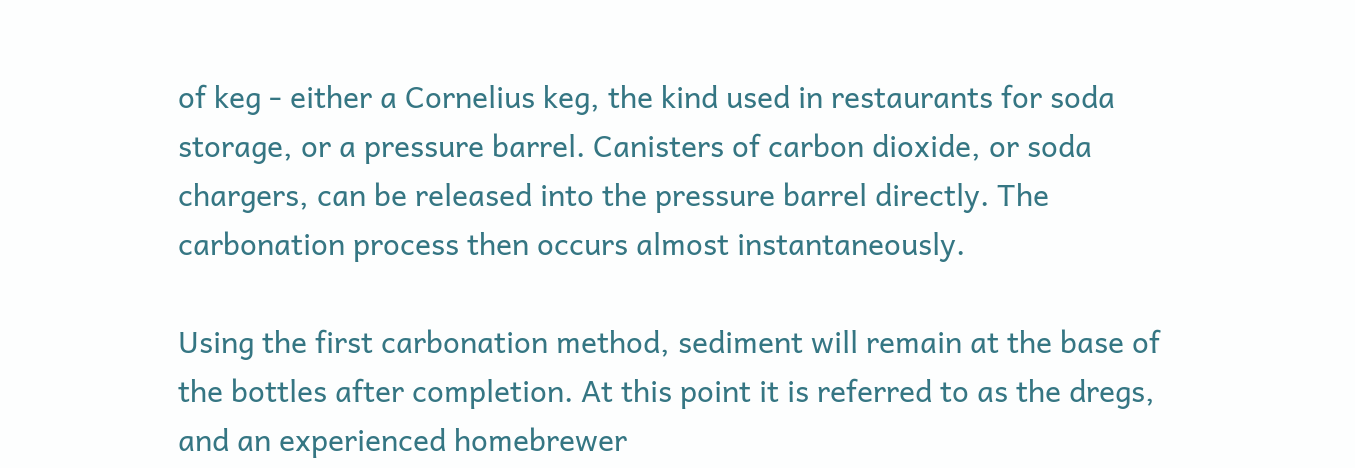of keg - either a Cornelius keg, the kind used in restaurants for soda storage, or a pressure barrel. Canisters of carbon dioxide, or soda chargers, can be released into the pressure barrel directly. The carbonation process then occurs almost instantaneously.

Using the first carbonation method, sediment will remain at the base of the bottles after completion. At this point it is referred to as the dregs, and an experienced homebrewer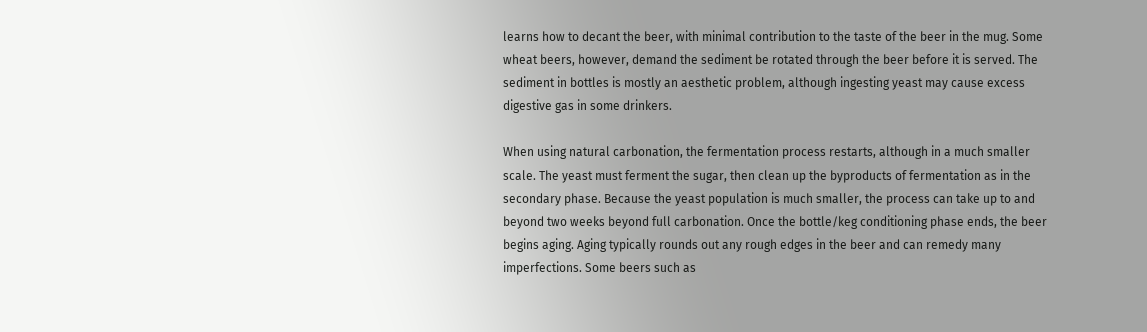learns how to decant the beer, with minimal contribution to the taste of the beer in the mug. Some wheat beers, however, demand the sediment be rotated through the beer before it is served. The sediment in bottles is mostly an aesthetic problem, although ingesting yeast may cause excess digestive gas in some drinkers.

When using natural carbonation, the fermentation process restarts, although in a much smaller scale. The yeast must ferment the sugar, then clean up the byproducts of fermentation as in the secondary phase. Because the yeast population is much smaller, the process can take up to and beyond two weeks beyond full carbonation. Once the bottle/keg conditioning phase ends, the beer begins aging. Aging typically rounds out any rough edges in the beer and can remedy many imperfections. Some beers such as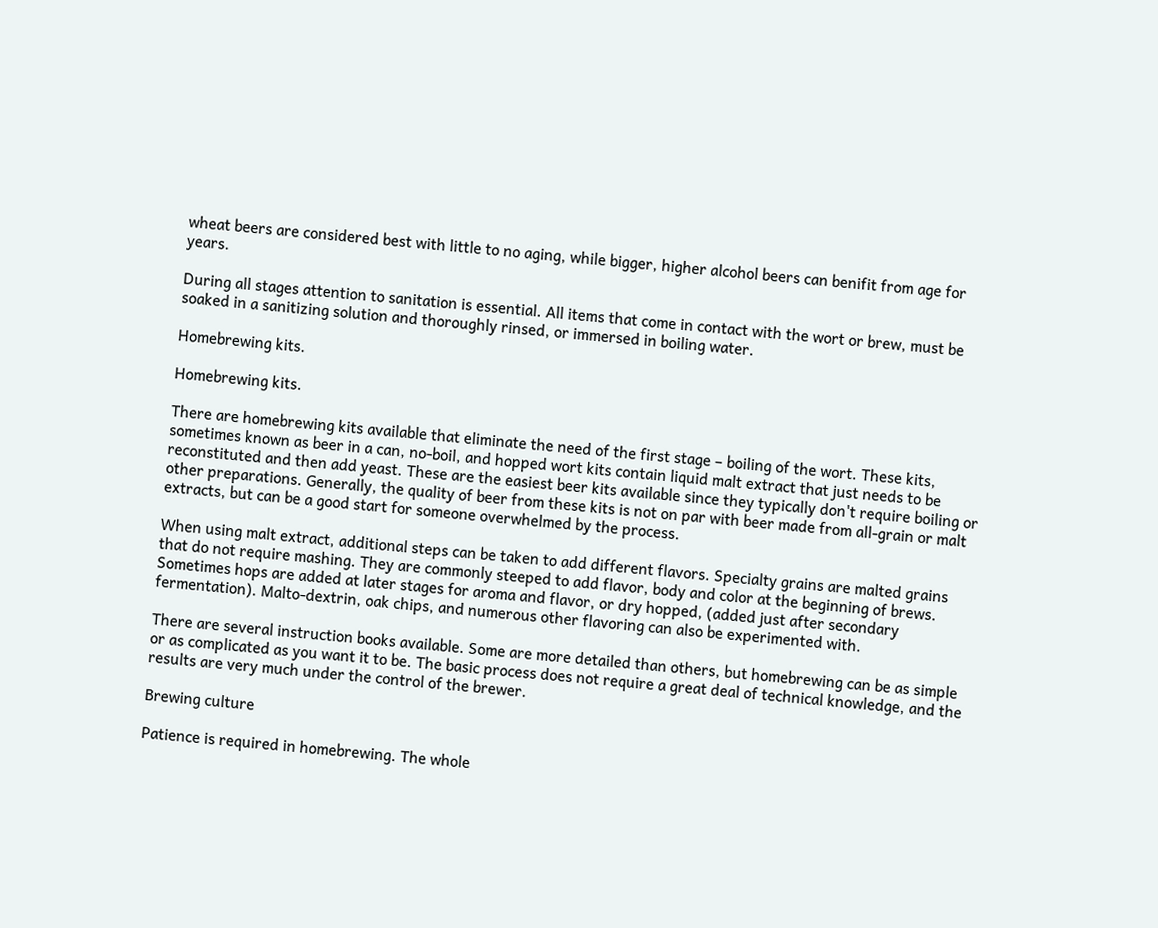wheat beers are considered best with little to no aging, while bigger, higher alcohol beers can benifit from age for years.

During all stages attention to sanitation is essential. All items that come in contact with the wort or brew, must be soaked in a sanitizing solution and thoroughly rinsed, or immersed in boiling water.

Homebrewing kits.

Homebrewing kits.

There are homebrewing kits available that eliminate the need of the first stage – boiling of the wort. These kits, sometimes known as beer in a can, no-boil, and hopped wort kits contain liquid malt extract that just needs to be reconstituted and then add yeast. These are the easiest beer kits available since they typically don't require boiling or other preparations. Generally, the quality of beer from these kits is not on par with beer made from all-grain or malt extracts, but can be a good start for someone overwhelmed by the process.

When using malt extract, additional steps can be taken to add different flavors. Specialty grains are malted grains that do not require mashing. They are commonly steeped to add flavor, body and color at the beginning of brews. Sometimes hops are added at later stages for aroma and flavor, or dry hopped, (added just after secondary fermentation). Malto-dextrin, oak chips, and numerous other flavoring can also be experimented with.

There are several instruction books available. Some are more detailed than others, but homebrewing can be as simple or as complicated as you want it to be. The basic process does not require a great deal of technical knowledge, and the results are very much under the control of the brewer.

Brewing culture

Patience is required in homebrewing. The whole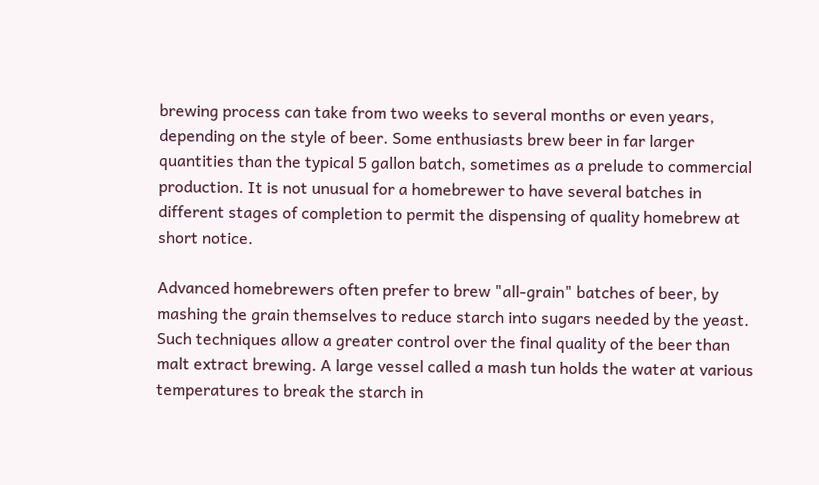brewing process can take from two weeks to several months or even years, depending on the style of beer. Some enthusiasts brew beer in far larger quantities than the typical 5 gallon batch, sometimes as a prelude to commercial production. It is not unusual for a homebrewer to have several batches in different stages of completion to permit the dispensing of quality homebrew at short notice.

Advanced homebrewers often prefer to brew "all-grain" batches of beer, by mashing the grain themselves to reduce starch into sugars needed by the yeast. Such techniques allow a greater control over the final quality of the beer than malt extract brewing. A large vessel called a mash tun holds the water at various temperatures to break the starch in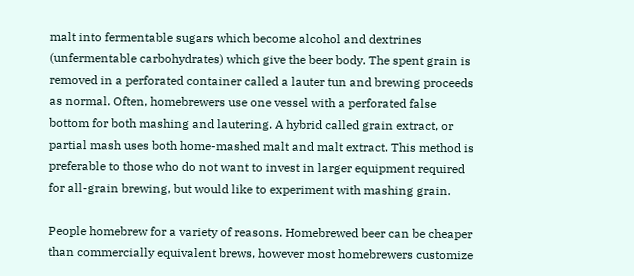malt into fermentable sugars which become alcohol and dextrines (unfermentable carbohydrates) which give the beer body. The spent grain is removed in a perforated container called a lauter tun and brewing proceeds as normal. Often, homebrewers use one vessel with a perforated false bottom for both mashing and lautering. A hybrid called grain extract, or partial mash uses both home-mashed malt and malt extract. This method is preferable to those who do not want to invest in larger equipment required for all-grain brewing, but would like to experiment with mashing grain.

People homebrew for a variety of reasons. Homebrewed beer can be cheaper than commercially equivalent brews, however most homebrewers customize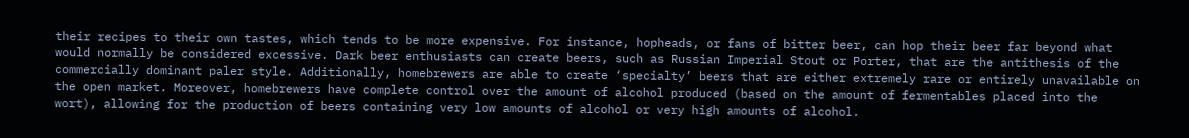their recipes to their own tastes, which tends to be more expensive. For instance, hopheads, or fans of bitter beer, can hop their beer far beyond what would normally be considered excessive. Dark beer enthusiasts can create beers, such as Russian Imperial Stout or Porter, that are the antithesis of the commercially dominant paler style. Additionally, homebrewers are able to create ‘specialty’ beers that are either extremely rare or entirely unavailable on the open market. Moreover, homebrewers have complete control over the amount of alcohol produced (based on the amount of fermentables placed into the wort), allowing for the production of beers containing very low amounts of alcohol or very high amounts of alcohol.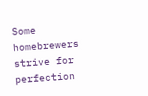Some homebrewers strive for perfection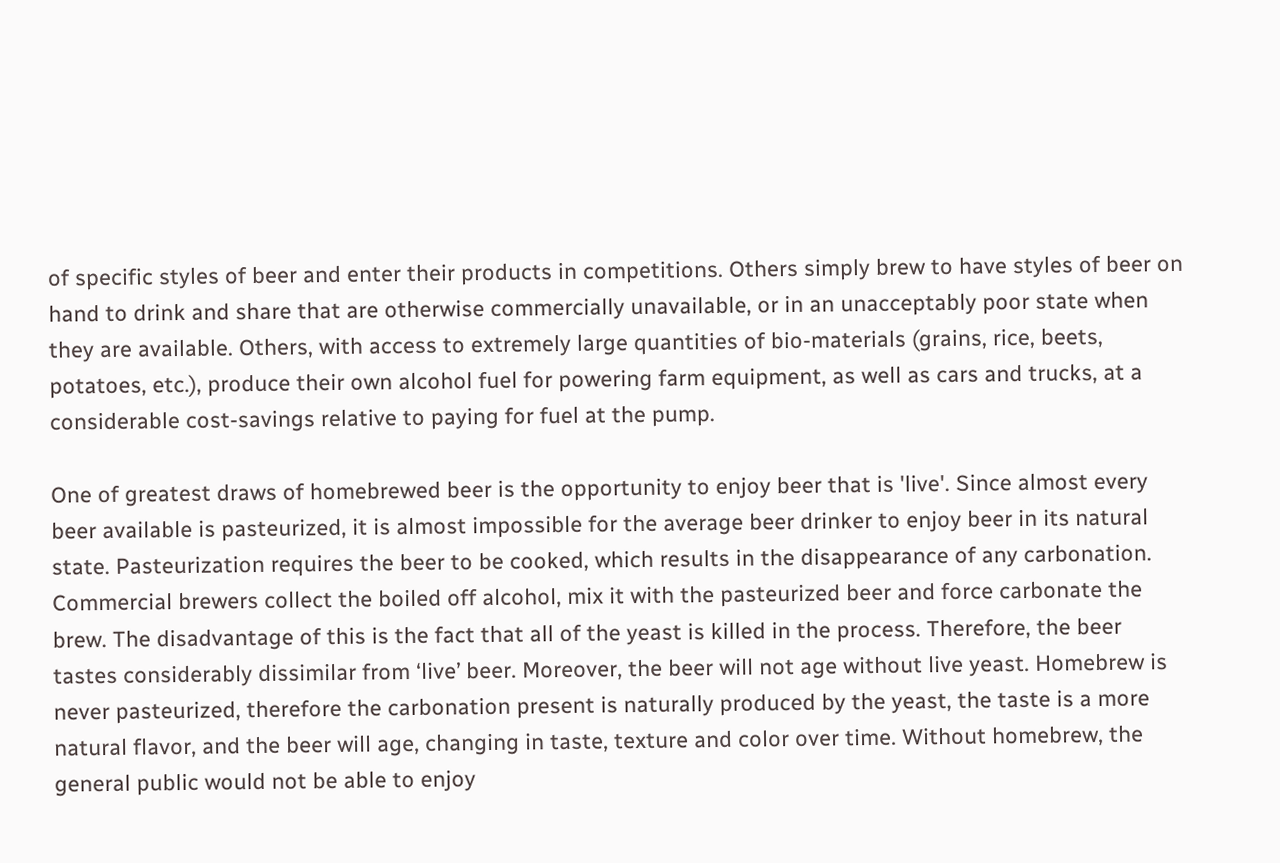of specific styles of beer and enter their products in competitions. Others simply brew to have styles of beer on hand to drink and share that are otherwise commercially unavailable, or in an unacceptably poor state when they are available. Others, with access to extremely large quantities of bio-materials (grains, rice, beets, potatoes, etc.), produce their own alcohol fuel for powering farm equipment, as well as cars and trucks, at a considerable cost-savings relative to paying for fuel at the pump.

One of greatest draws of homebrewed beer is the opportunity to enjoy beer that is 'live'. Since almost every beer available is pasteurized, it is almost impossible for the average beer drinker to enjoy beer in its natural state. Pasteurization requires the beer to be cooked, which results in the disappearance of any carbonation. Commercial brewers collect the boiled off alcohol, mix it with the pasteurized beer and force carbonate the brew. The disadvantage of this is the fact that all of the yeast is killed in the process. Therefore, the beer tastes considerably dissimilar from ‘live’ beer. Moreover, the beer will not age without live yeast. Homebrew is never pasteurized, therefore the carbonation present is naturally produced by the yeast, the taste is a more natural flavor, and the beer will age, changing in taste, texture and color over time. Without homebrew, the general public would not be able to enjoy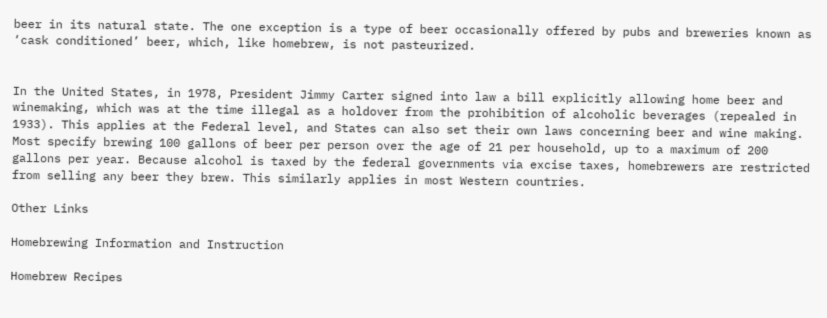beer in its natural state. The one exception is a type of beer occasionally offered by pubs and breweries known as ‘cask conditioned’ beer, which, like homebrew, is not pasteurized.


In the United States, in 1978, President Jimmy Carter signed into law a bill explicitly allowing home beer and winemaking, which was at the time illegal as a holdover from the prohibition of alcoholic beverages (repealed in 1933). This applies at the Federal level, and States can also set their own laws concerning beer and wine making. Most specify brewing 100 gallons of beer per person over the age of 21 per household, up to a maximum of 200 gallons per year. Because alcohol is taxed by the federal governments via excise taxes, homebrewers are restricted from selling any beer they brew. This similarly applies in most Western countries.

Other Links

Homebrewing Information and Instruction

Homebrew Recipes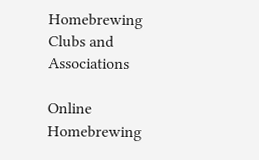Homebrewing Clubs and Associations

Online Homebrewing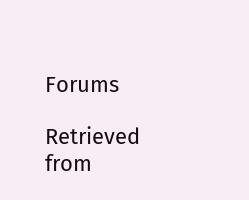Forums

Retrieved from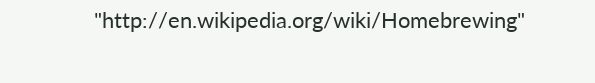"http://en.wikipedia.org/wiki/Homebrewing"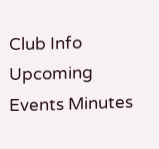Club Info Upcoming Events Minutes